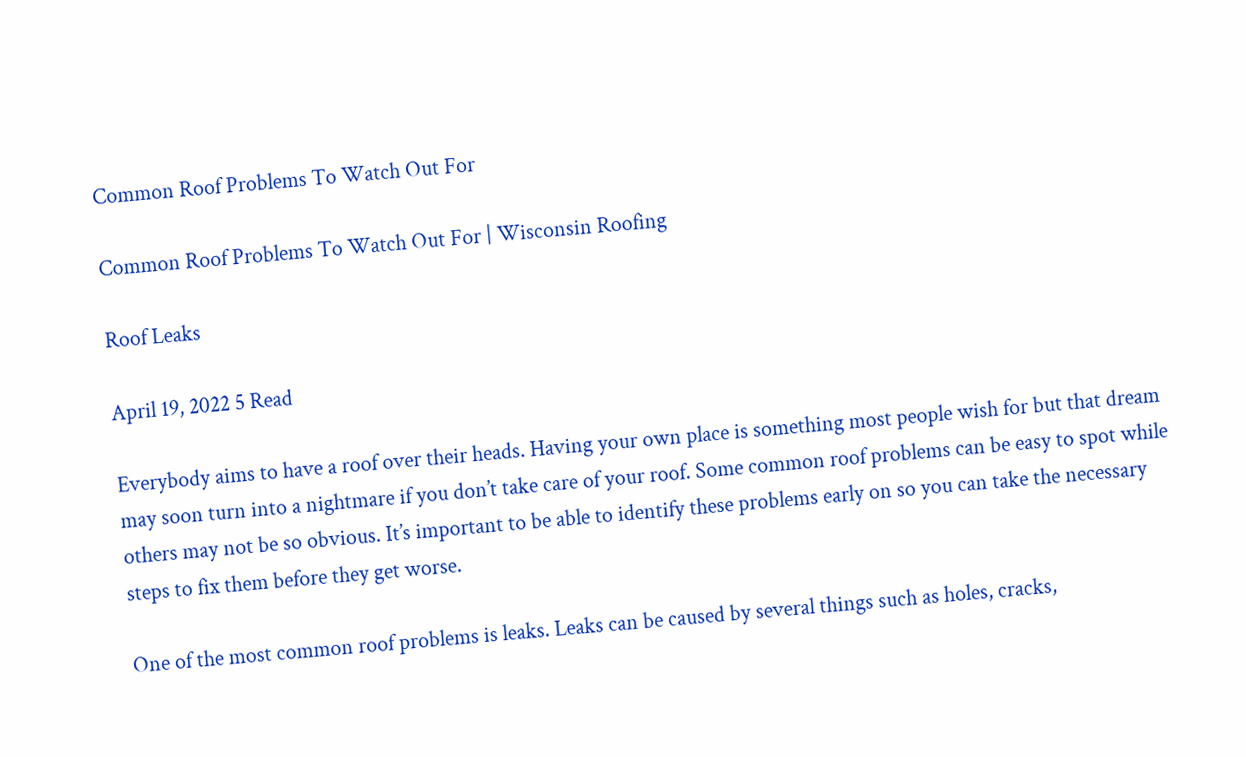Common Roof Problems To Watch Out For

Common Roof Problems To Watch Out For | Wisconsin Roofing

Roof Leaks

April 19, 2022 5 Read

Everybody aims to have a roof over their heads. Having your own place is something most people wish for but that dream may soon turn into a nightmare if you don’t take care of your roof. Some common roof problems can be easy to spot while others may not be so obvious. It’s important to be able to identify these problems early on so you can take the necessary steps to fix them before they get worse.

One of the most common roof problems is leaks. Leaks can be caused by several things such as holes, cracks,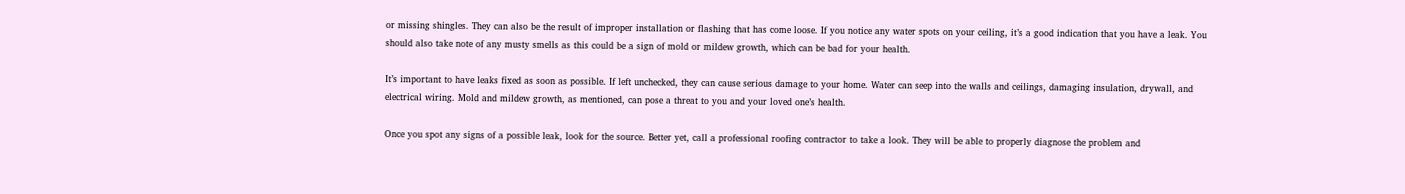or missing shingles. They can also be the result of improper installation or flashing that has come loose. If you notice any water spots on your ceiling, it’s a good indication that you have a leak. You should also take note of any musty smells as this could be a sign of mold or mildew growth, which can be bad for your health.

It’s important to have leaks fixed as soon as possible. If left unchecked, they can cause serious damage to your home. Water can seep into the walls and ceilings, damaging insulation, drywall, and electrical wiring. Mold and mildew growth, as mentioned, can pose a threat to you and your loved one’s health.

Once you spot any signs of a possible leak, look for the source. Better yet, call a professional roofing contractor to take a look. They will be able to properly diagnose the problem and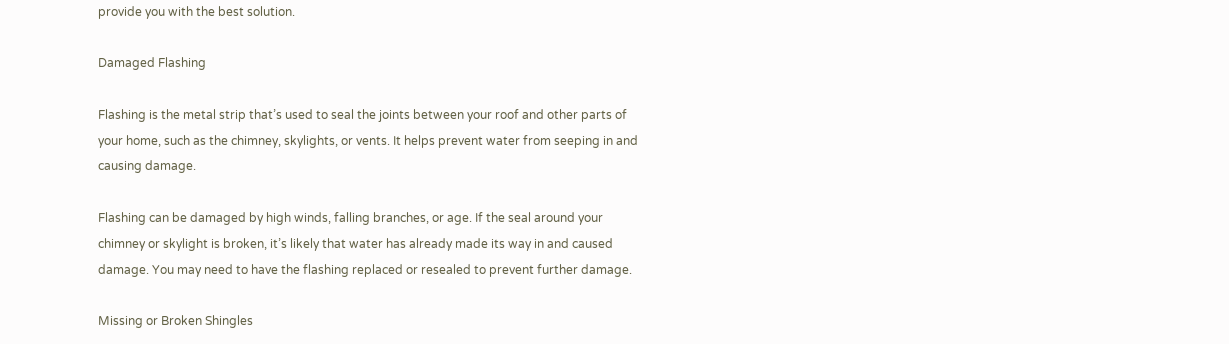provide you with the best solution.

Damaged Flashing

Flashing is the metal strip that’s used to seal the joints between your roof and other parts of your home, such as the chimney, skylights, or vents. It helps prevent water from seeping in and causing damage.

Flashing can be damaged by high winds, falling branches, or age. If the seal around your chimney or skylight is broken, it’s likely that water has already made its way in and caused damage. You may need to have the flashing replaced or resealed to prevent further damage.

Missing or Broken Shingles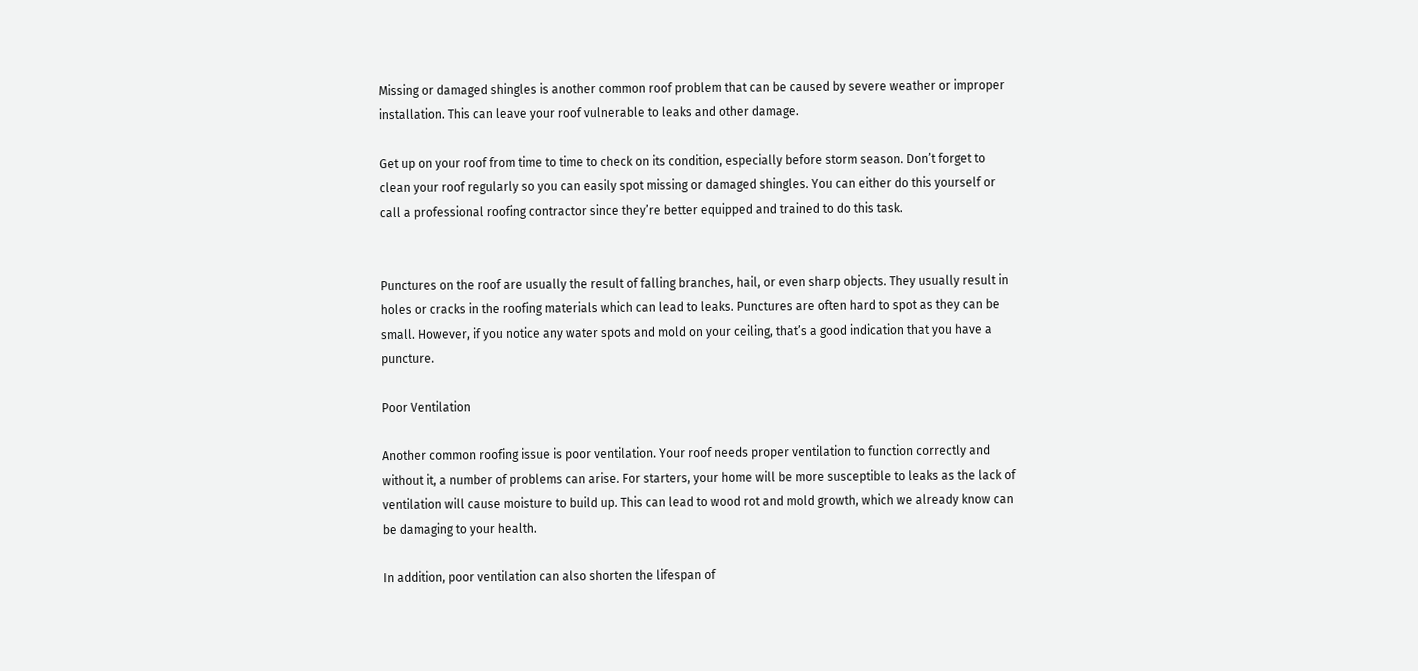Missing or damaged shingles is another common roof problem that can be caused by severe weather or improper installation. This can leave your roof vulnerable to leaks and other damage.

Get up on your roof from time to time to check on its condition, especially before storm season. Don’t forget to clean your roof regularly so you can easily spot missing or damaged shingles. You can either do this yourself or call a professional roofing contractor since they’re better equipped and trained to do this task.


Punctures on the roof are usually the result of falling branches, hail, or even sharp objects. They usually result in holes or cracks in the roofing materials which can lead to leaks. Punctures are often hard to spot as they can be small. However, if you notice any water spots and mold on your ceiling, that’s a good indication that you have a puncture.

Poor Ventilation

Another common roofing issue is poor ventilation. Your roof needs proper ventilation to function correctly and without it, a number of problems can arise. For starters, your home will be more susceptible to leaks as the lack of ventilation will cause moisture to build up. This can lead to wood rot and mold growth, which we already know can be damaging to your health.

In addition, poor ventilation can also shorten the lifespan of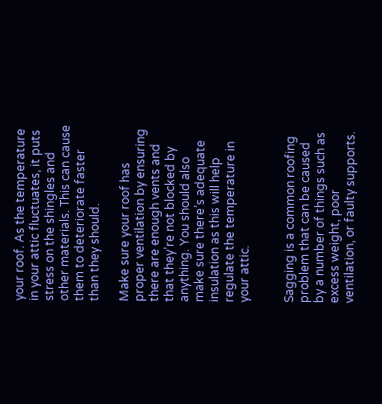your roof. As the temperature in your attic fluctuates, it puts stress on the shingles and other materials. This can cause them to deteriorate faster than they should.

Make sure your roof has proper ventilation by ensuring there are enough vents and that they’re not blocked by anything. You should also make sure there’s adequate insulation as this will help regulate the temperature in your attic.


Sagging is a common roofing problem that can be caused by a number of things such as excess weight, poor ventilation, or faulty supports.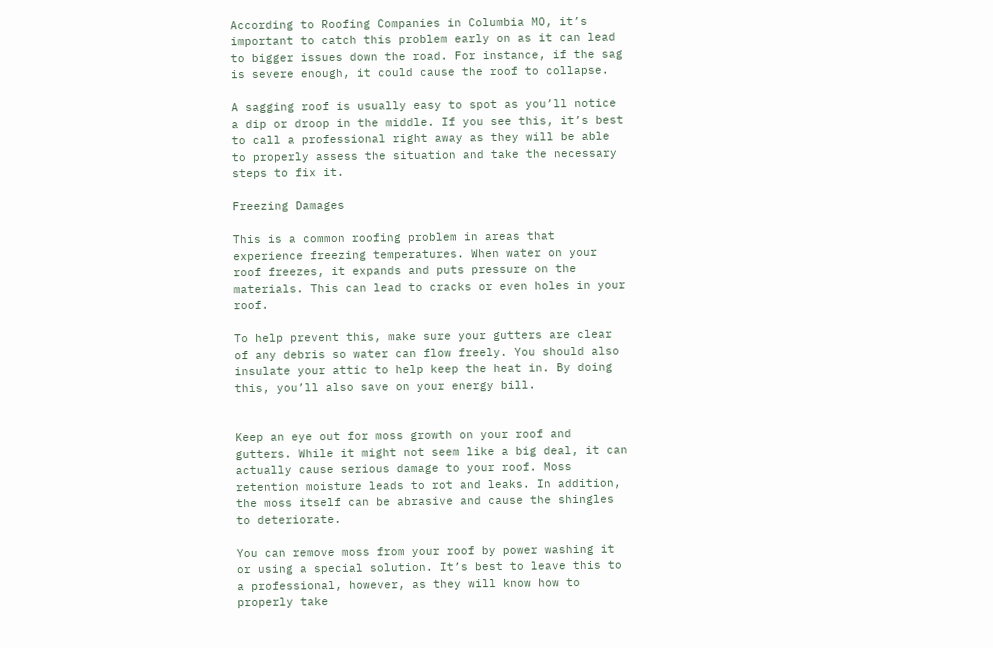According to Roofing Companies in Columbia MO, it’s important to catch this problem early on as it can lead to bigger issues down the road. For instance, if the sag is severe enough, it could cause the roof to collapse.

A sagging roof is usually easy to spot as you’ll notice a dip or droop in the middle. If you see this, it’s best to call a professional right away as they will be able to properly assess the situation and take the necessary steps to fix it.

Freezing Damages

This is a common roofing problem in areas that experience freezing temperatures. When water on your roof freezes, it expands and puts pressure on the materials. This can lead to cracks or even holes in your roof.

To help prevent this, make sure your gutters are clear of any debris so water can flow freely. You should also insulate your attic to help keep the heat in. By doing this, you’ll also save on your energy bill.


Keep an eye out for moss growth on your roof and gutters. While it might not seem like a big deal, it can actually cause serious damage to your roof. Moss retention moisture leads to rot and leaks. In addition, the moss itself can be abrasive and cause the shingles to deteriorate.

You can remove moss from your roof by power washing it or using a special solution. It’s best to leave this to a professional, however, as they will know how to properly take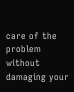care of the problem without damaging your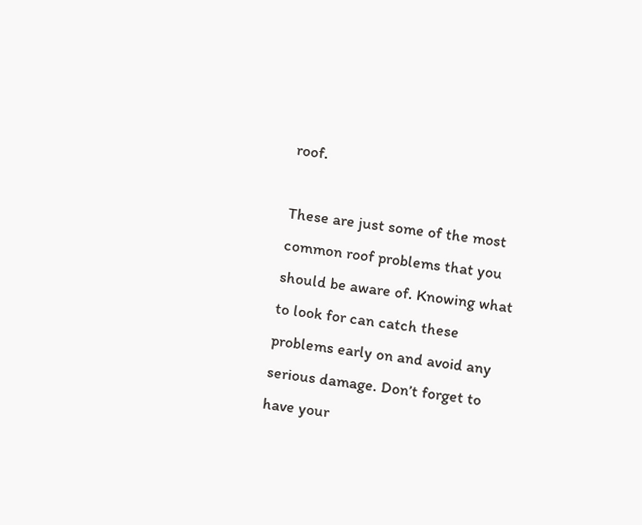roof.

These are just some of the most common roof problems that you should be aware of. Knowing what to look for can catch these problems early on and avoid any serious damage. Don’t forget to have your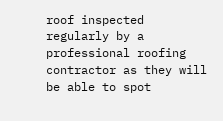roof inspected regularly by a professional roofing contractor as they will be able to spot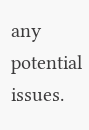any potential issues.